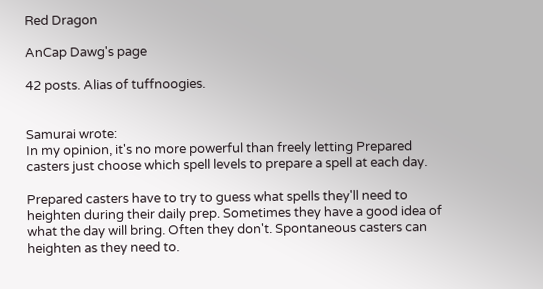Red Dragon

AnCap Dawg's page

42 posts. Alias of tuffnoogies.


Samurai wrote:
In my opinion, it's no more powerful than freely letting Prepared casters just choose which spell levels to prepare a spell at each day.

Prepared casters have to try to guess what spells they'll need to heighten during their daily prep. Sometimes they have a good idea of what the day will bring. Often they don't. Spontaneous casters can heighten as they need to.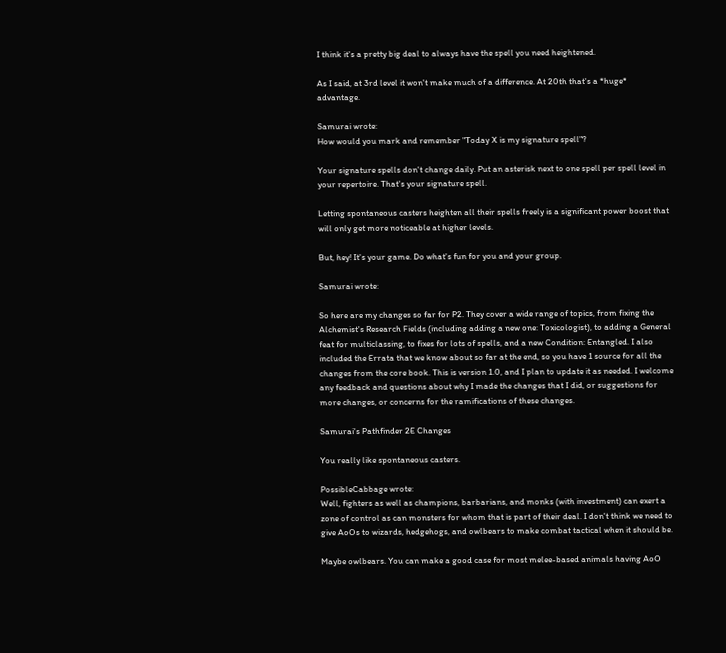I think it's a pretty big deal to always have the spell you need heightened.

As I said, at 3rd level it won't make much of a difference. At 20th that's a *huge* advantage.

Samurai wrote:
How would you mark and remember "Today X is my signature spell"?

Your signature spells don't change daily. Put an asterisk next to one spell per spell level in your repertoire. That's your signature spell.

Letting spontaneous casters heighten all their spells freely is a significant power boost that will only get more noticeable at higher levels.

But, hey! It's your game. Do what's fun for you and your group.

Samurai wrote:

So here are my changes so far for P2. They cover a wide range of topics, from fixing the Alchemist's Research Fields (including adding a new one: Toxicologist), to adding a General feat for multiclassing, to fixes for lots of spells, and a new Condition: Entangled. I also included the Errata that we know about so far at the end, so you have 1 source for all the changes from the core book. This is version 1.0, and I plan to update it as needed. I welcome any feedback and questions about why I made the changes that I did, or suggestions for more changes, or concerns for the ramifications of these changes.

Samurai's Pathfinder 2E Changes

You really like spontaneous casters.

PossibleCabbage wrote:
Well, fighters as well as champions, barbarians, and monks (with investment) can exert a zone of control as can monsters for whom that is part of their deal. I don't think we need to give AoOs to wizards, hedgehogs, and owlbears to make combat tactical when it should be.

Maybe owlbears. You can make a good case for most melee-based animals having AoO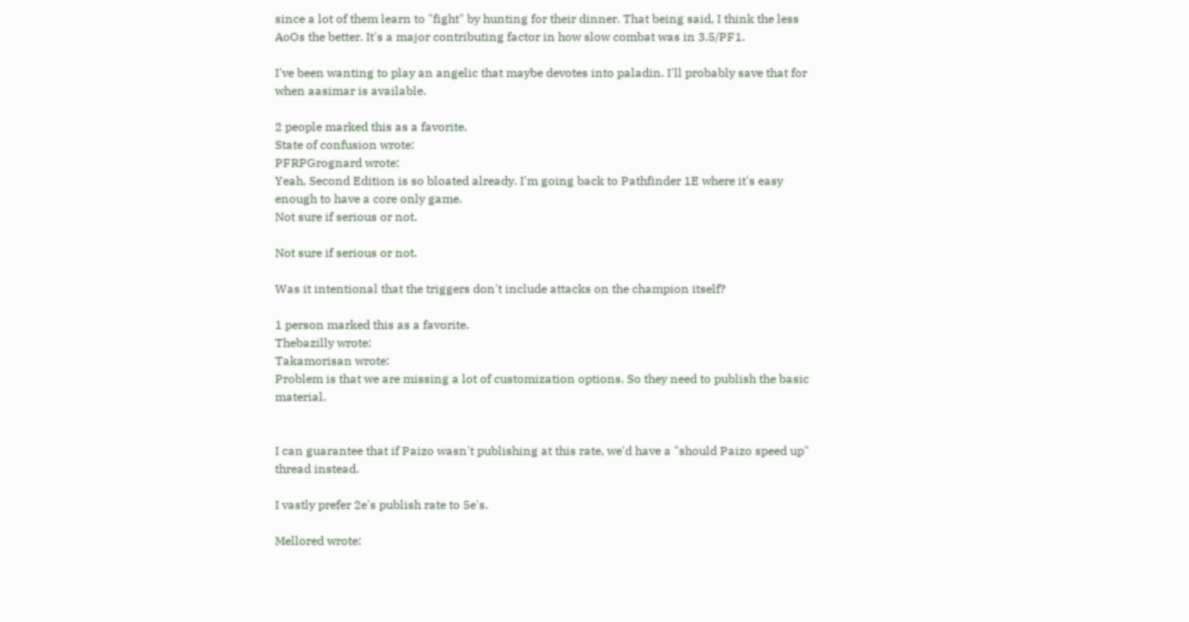since a lot of them learn to "fight" by hunting for their dinner. That being said, I think the less AoOs the better. It's a major contributing factor in how slow combat was in 3.5/PF1.

I've been wanting to play an angelic that maybe devotes into paladin. I'll probably save that for when aasimar is available.

2 people marked this as a favorite.
State of confusion wrote:
PFRPGrognard wrote:
Yeah, Second Edition is so bloated already. I'm going back to Pathfinder 1E where it's easy enough to have a core only game.
Not sure if serious or not.

Not sure if serious or not.

Was it intentional that the triggers don't include attacks on the champion itself?

1 person marked this as a favorite.
Thebazilly wrote:
Takamorisan wrote:
Problem is that we are missing a lot of customization options. So they need to publish the basic material.


I can guarantee that if Paizo wasn't publishing at this rate, we'd have a "should Paizo speed up" thread instead.

I vastly prefer 2e's publish rate to 5e's.

Mellored wrote: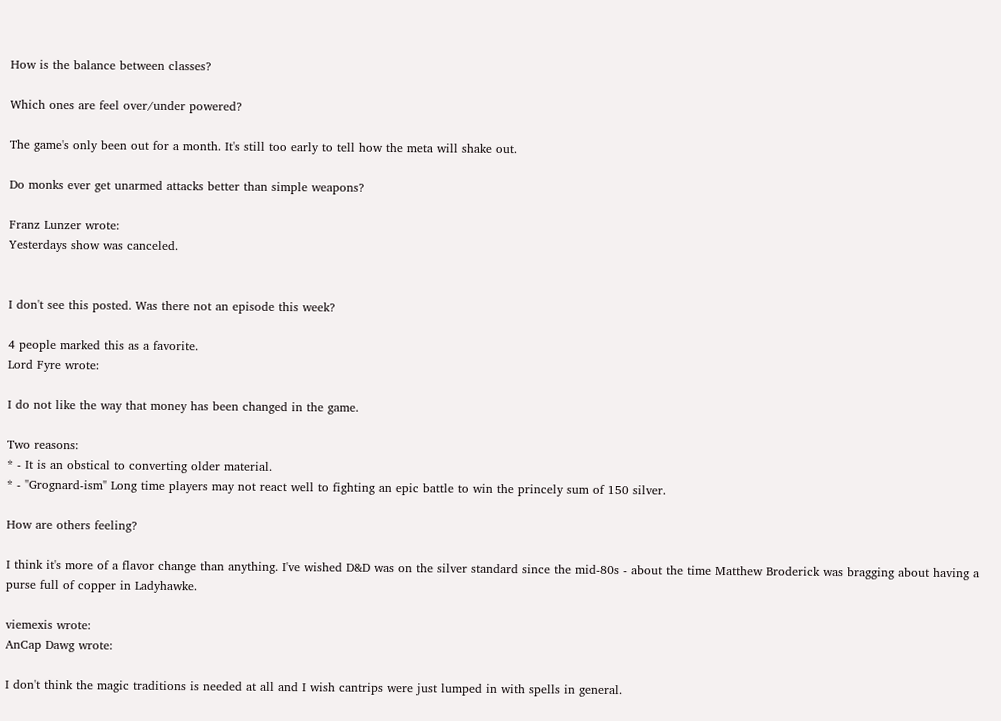How is the balance between classes?

Which ones are feel over/under powered?

The game's only been out for a month. It's still too early to tell how the meta will shake out.

Do monks ever get unarmed attacks better than simple weapons?

Franz Lunzer wrote:
Yesterdays show was canceled.


I don't see this posted. Was there not an episode this week?

4 people marked this as a favorite.
Lord Fyre wrote:

I do not like the way that money has been changed in the game.

Two reasons:
* - It is an obstical to converting older material.
* - "Grognard-ism" Long time players may not react well to fighting an epic battle to win the princely sum of 150 silver.

How are others feeling?

I think it's more of a flavor change than anything. I've wished D&D was on the silver standard since the mid-80s - about the time Matthew Broderick was bragging about having a purse full of copper in Ladyhawke.

viemexis wrote:
AnCap Dawg wrote:

I don't think the magic traditions is needed at all and I wish cantrips were just lumped in with spells in general.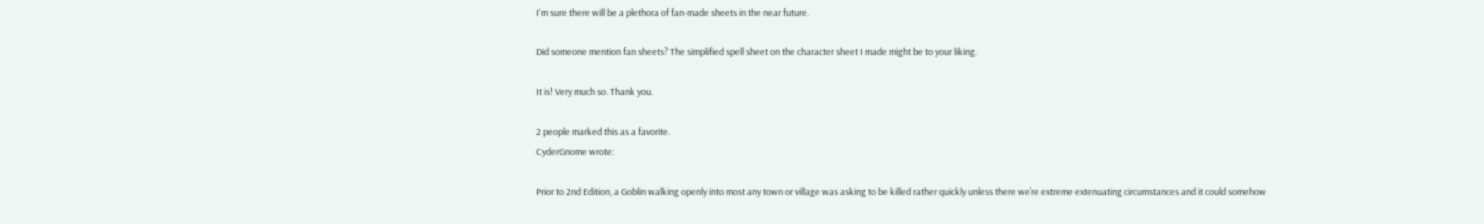I'm sure there will be a plethora of fan-made sheets in the near future.

Did someone mention fan sheets? The simplified spell sheet on the character sheet I made might be to your liking.

It is! Very much so. Thank you.

2 people marked this as a favorite.
CyderGnome wrote:

Prior to 2nd Edition, a Goblin walking openly into most any town or village was asking to be killed rather quickly unless there we’re extreme extenuating circumstances and it could somehow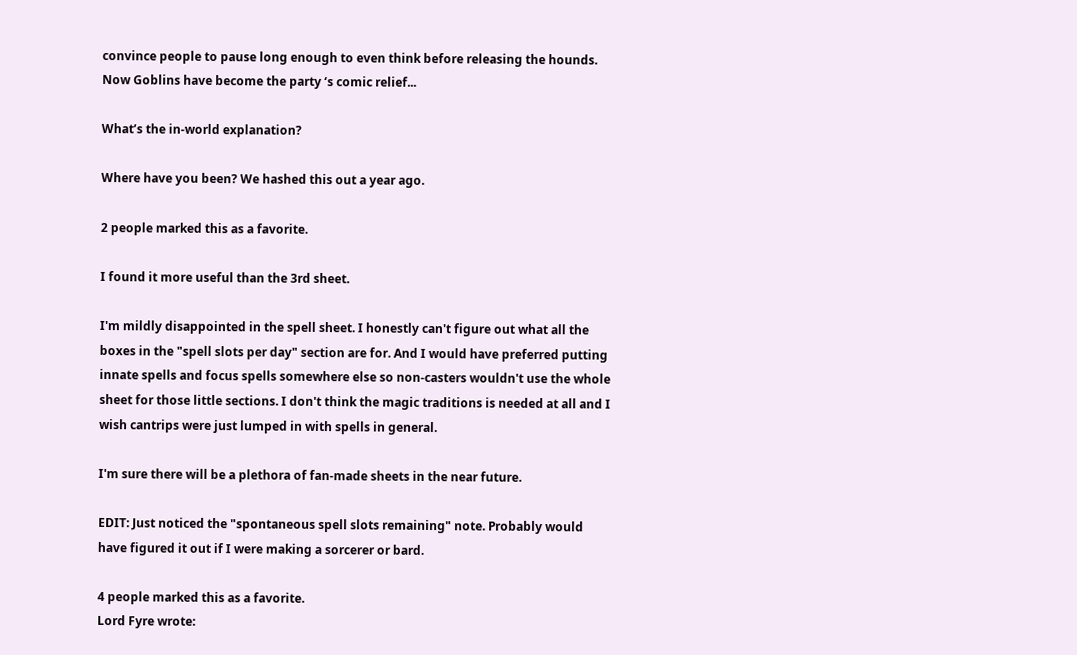convince people to pause long enough to even think before releasing the hounds. Now Goblins have become the party ‘s comic relief...

What’s the in-world explanation?

Where have you been? We hashed this out a year ago.

2 people marked this as a favorite.

I found it more useful than the 3rd sheet.

I'm mildly disappointed in the spell sheet. I honestly can't figure out what all the boxes in the "spell slots per day" section are for. And I would have preferred putting innate spells and focus spells somewhere else so non-casters wouldn't use the whole sheet for those little sections. I don't think the magic traditions is needed at all and I wish cantrips were just lumped in with spells in general.

I'm sure there will be a plethora of fan-made sheets in the near future.

EDIT: Just noticed the "spontaneous spell slots remaining" note. Probably would have figured it out if I were making a sorcerer or bard.

4 people marked this as a favorite.
Lord Fyre wrote: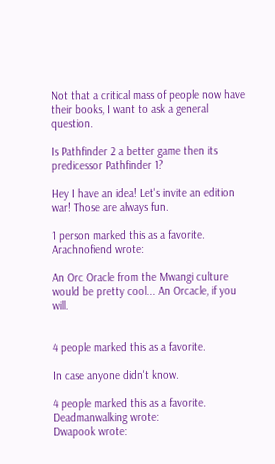Not that a critical mass of people now have their books, I want to ask a general question.

Is Pathfinder 2 a better game then its predicessor Pathfinder 1?

Hey I have an idea! Let's invite an edition war! Those are always fun.

1 person marked this as a favorite.
Arachnofiend wrote:

An Orc Oracle from the Mwangi culture would be pretty cool... An Orcacle, if you will.


4 people marked this as a favorite.

In case anyone didn't know.

4 people marked this as a favorite.
Deadmanwalking wrote:
Dwapook wrote: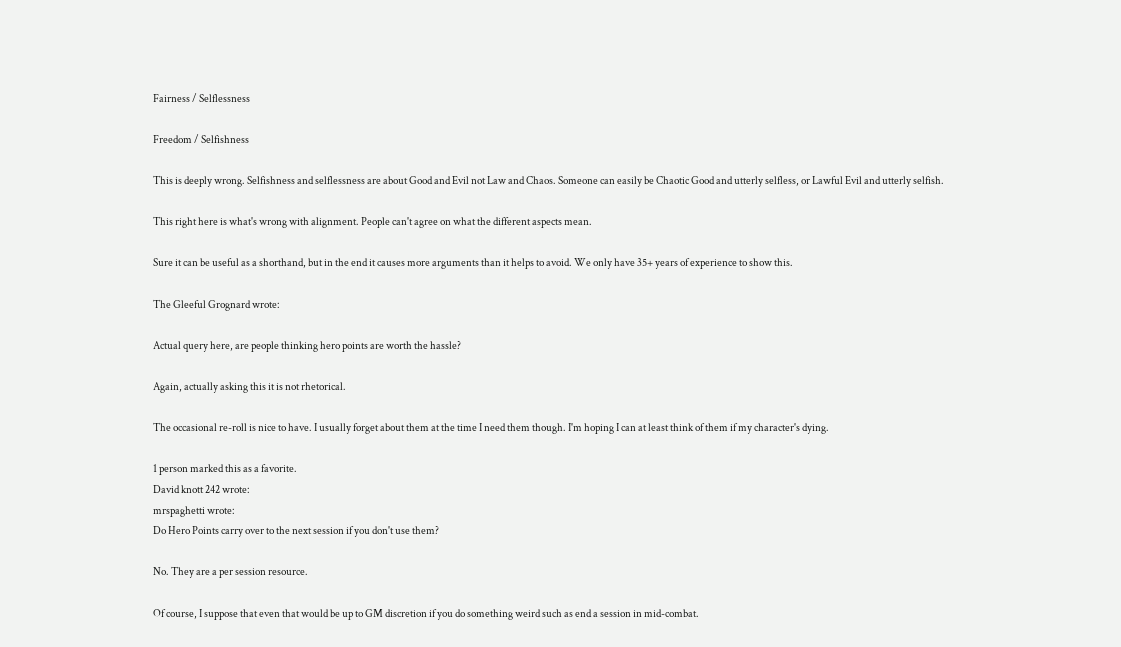Fairness / Selflessness

Freedom / Selfishness

This is deeply wrong. Selfishness and selflessness are about Good and Evil not Law and Chaos. Someone can easily be Chaotic Good and utterly selfless, or Lawful Evil and utterly selfish.

This right here is what's wrong with alignment. People can't agree on what the different aspects mean.

Sure it can be useful as a shorthand, but in the end it causes more arguments than it helps to avoid. We only have 35+ years of experience to show this.

The Gleeful Grognard wrote:

Actual query here, are people thinking hero points are worth the hassle?

Again, actually asking this it is not rhetorical.

The occasional re-roll is nice to have. I usually forget about them at the time I need them though. I'm hoping I can at least think of them if my character's dying.

1 person marked this as a favorite.
David knott 242 wrote:
mrspaghetti wrote:
Do Hero Points carry over to the next session if you don't use them?

No. They are a per session resource.

Of course, I suppose that even that would be up to GM discretion if you do something weird such as end a session in mid-combat.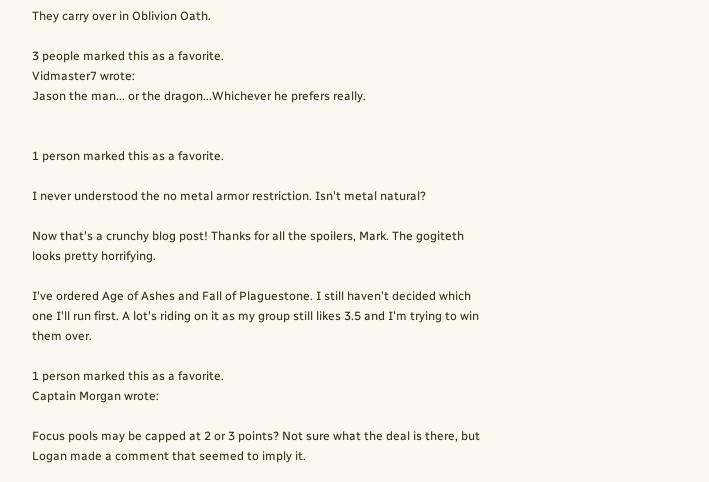They carry over in Oblivion Oath.

3 people marked this as a favorite.
Vidmaster7 wrote:
Jason the man... or the dragon...Whichever he prefers really.


1 person marked this as a favorite.

I never understood the no metal armor restriction. Isn't metal natural?

Now that's a crunchy blog post! Thanks for all the spoilers, Mark. The gogiteth looks pretty horrifying.

I've ordered Age of Ashes and Fall of Plaguestone. I still haven't decided which one I'll run first. A lot's riding on it as my group still likes 3.5 and I'm trying to win them over.

1 person marked this as a favorite.
Captain Morgan wrote:

Focus pools may be capped at 2 or 3 points? Not sure what the deal is there, but Logan made a comment that seemed to imply it.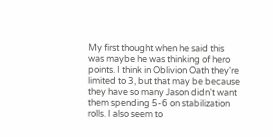My first thought when he said this was maybe he was thinking of hero points. I think in Oblivion Oath they're limited to 3, but that may be because they have so many Jason didn't want them spending 5-6 on stabilization rolls. I also seem to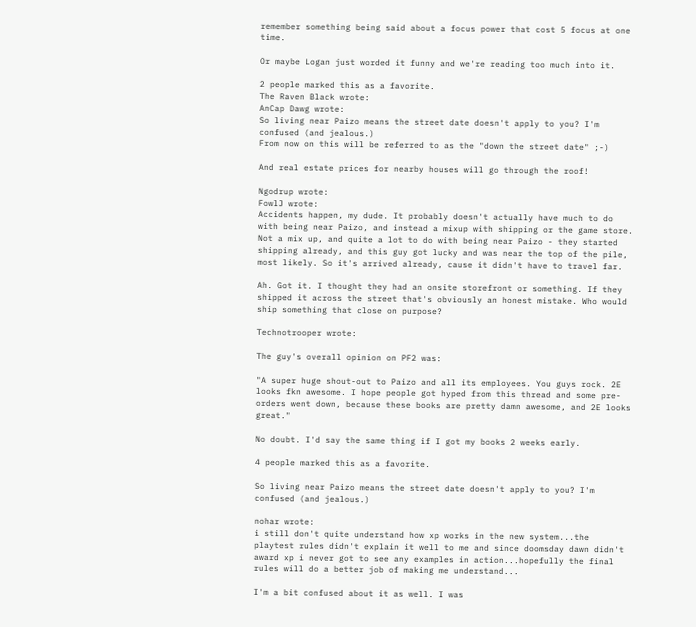remember something being said about a focus power that cost 5 focus at one time.

Or maybe Logan just worded it funny and we're reading too much into it.

2 people marked this as a favorite.
The Raven Black wrote:
AnCap Dawg wrote:
So living near Paizo means the street date doesn't apply to you? I'm confused (and jealous.)
From now on this will be referred to as the "down the street date" ;-)

And real estate prices for nearby houses will go through the roof!

Ngodrup wrote:
FowlJ wrote:
Accidents happen, my dude. It probably doesn't actually have much to do with being near Paizo, and instead a mixup with shipping or the game store.
Not a mix up, and quite a lot to do with being near Paizo - they started shipping already, and this guy got lucky and was near the top of the pile, most likely. So it's arrived already, cause it didn't have to travel far.

Ah. Got it. I thought they had an onsite storefront or something. If they shipped it across the street that's obviously an honest mistake. Who would ship something that close on purpose?

Technotrooper wrote:

The guy's overall opinion on PF2 was:

"A super huge shout-out to Paizo and all its employees. You guys rock. 2E looks fkn awesome. I hope people got hyped from this thread and some pre-orders went down, because these books are pretty damn awesome, and 2E looks great."

No doubt. I'd say the same thing if I got my books 2 weeks early.

4 people marked this as a favorite.

So living near Paizo means the street date doesn't apply to you? I'm confused (and jealous.)

nohar wrote:
i still don't quite understand how xp works in the new system...the playtest rules didn't explain it well to me and since doomsday dawn didn't award xp i never got to see any examples in action...hopefully the final rules will do a better job of making me understand...

I'm a bit confused about it as well. I was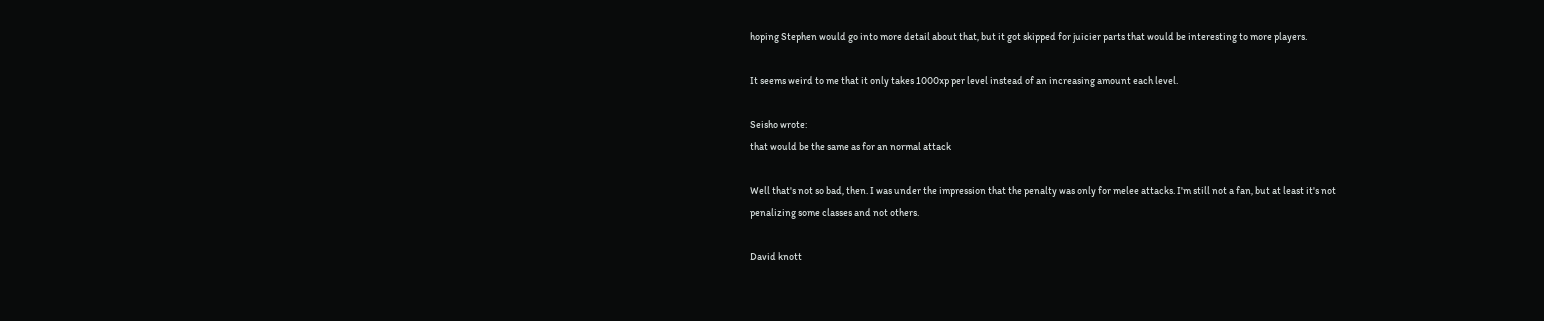hoping Stephen would go into more detail about that, but it got skipped for juicier parts that would be interesting to more players.

It seems weird to me that it only takes 1000xp per level instead of an increasing amount each level.

Seisho wrote:
that would be the same as for an normal attack

Well that's not so bad, then. I was under the impression that the penalty was only for melee attacks. I'm still not a fan, but at least it's not penalizing some classes and not others.

David knott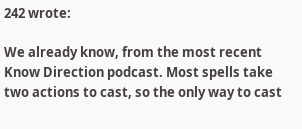242 wrote:

We already know, from the most recent Know Direction podcast. Most spells take two actions to cast, so the only way to cast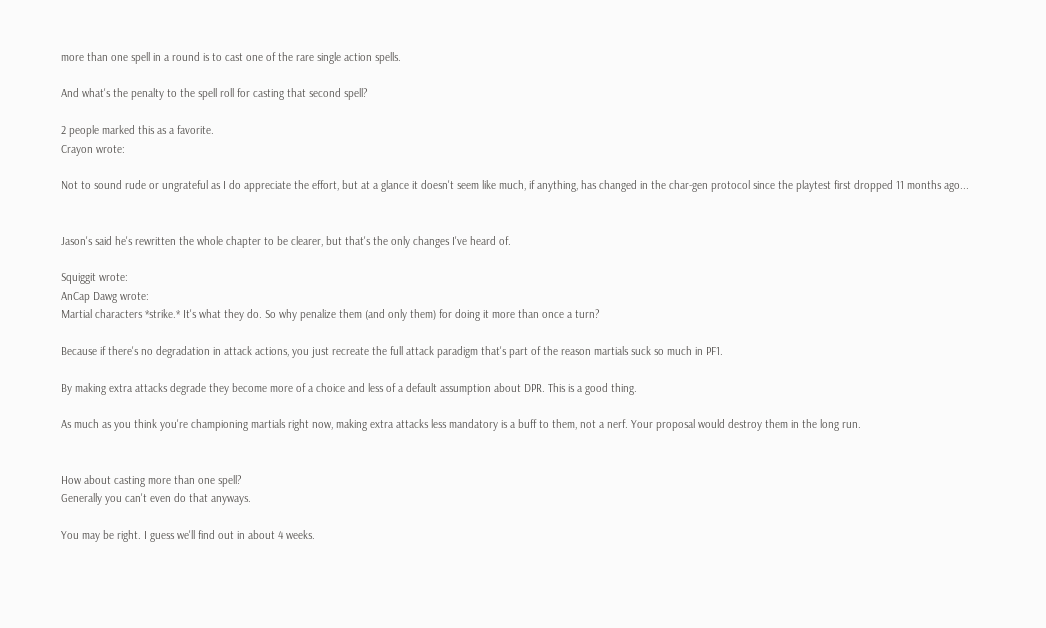more than one spell in a round is to cast one of the rare single action spells.

And what's the penalty to the spell roll for casting that second spell?

2 people marked this as a favorite.
Crayon wrote:

Not to sound rude or ungrateful as I do appreciate the effort, but at a glance it doesn't seem like much, if anything, has changed in the char-gen protocol since the playtest first dropped 11 months ago...


Jason's said he's rewritten the whole chapter to be clearer, but that's the only changes I've heard of.

Squiggit wrote:
AnCap Dawg wrote:
Martial characters *strike.* It's what they do. So why penalize them (and only them) for doing it more than once a turn?

Because if there's no degradation in attack actions, you just recreate the full attack paradigm that's part of the reason martials suck so much in PF1.

By making extra attacks degrade they become more of a choice and less of a default assumption about DPR. This is a good thing.

As much as you think you're championing martials right now, making extra attacks less mandatory is a buff to them, not a nerf. Your proposal would destroy them in the long run.


How about casting more than one spell?
Generally you can't even do that anyways.

You may be right. I guess we'll find out in about 4 weeks.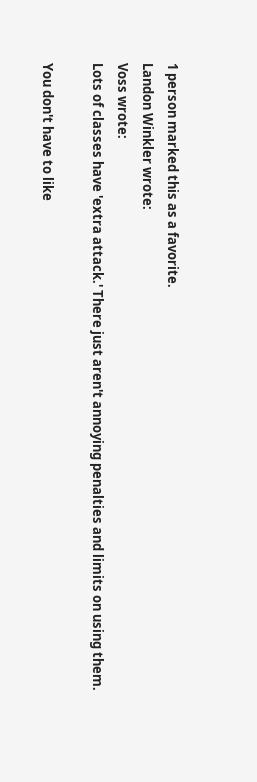1 person marked this as a favorite.
Landon Winkler wrote:
Voss wrote:
Lots of classes have 'extra attack.' There just aren't annoying penalties and limits on using them.

You don't have to like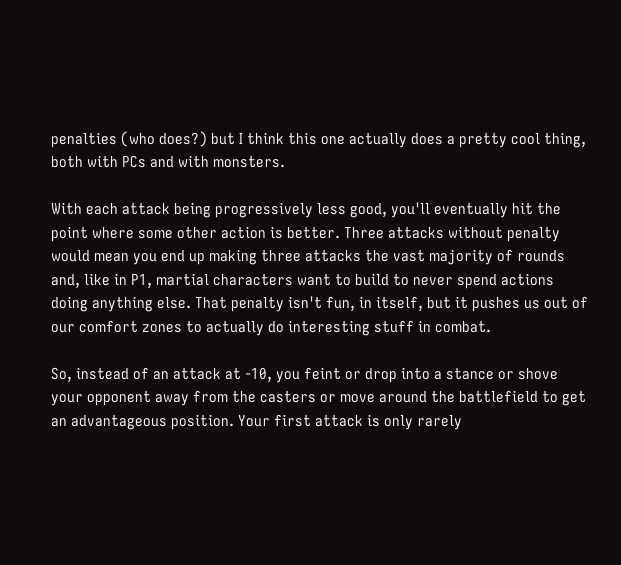penalties (who does?) but I think this one actually does a pretty cool thing, both with PCs and with monsters.

With each attack being progressively less good, you'll eventually hit the point where some other action is better. Three attacks without penalty would mean you end up making three attacks the vast majority of rounds and, like in P1, martial characters want to build to never spend actions doing anything else. That penalty isn't fun, in itself, but it pushes us out of our comfort zones to actually do interesting stuff in combat.

So, instead of an attack at -10, you feint or drop into a stance or shove your opponent away from the casters or move around the battlefield to get an advantageous position. Your first attack is only rarely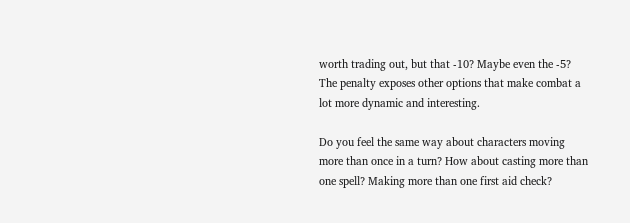worth trading out, but that -10? Maybe even the -5? The penalty exposes other options that make combat a lot more dynamic and interesting.

Do you feel the same way about characters moving more than once in a turn? How about casting more than one spell? Making more than one first aid check?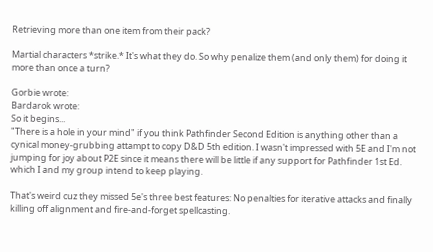Retrieving more than one item from their pack?

Martial characters *strike.* It's what they do. So why penalize them (and only them) for doing it more than once a turn?

Gorbie wrote:
Bardarok wrote:
So it begins...
"There is a hole in your mind" if you think Pathfinder Second Edition is anything other than a cynical money-grubbing attampt to copy D&D 5th edition. I wasn't impressed with 5E and I'm not jumping for joy about P2E since it means there will be little if any support for Pathfinder 1st Ed. which I and my group intend to keep playing.

That's weird cuz they missed 5e's three best features: No penalties for iterative attacks and finally killing off alignment and fire-and-forget spellcasting.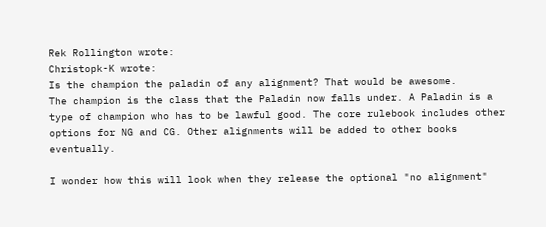Rek Rollington wrote:
Christopk-K wrote:
Is the champion the paladin of any alignment? That would be awesome.
The champion is the class that the Paladin now falls under. A Paladin is a type of champion who has to be lawful good. The core rulebook includes other options for NG and CG. Other alignments will be added to other books eventually.

I wonder how this will look when they release the optional "no alignment"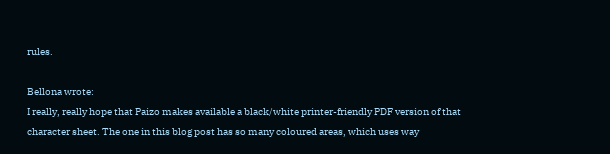rules.

Bellona wrote:
I really, really hope that Paizo makes available a black/white printer-friendly PDF version of that character sheet. The one in this blog post has so many coloured areas, which uses way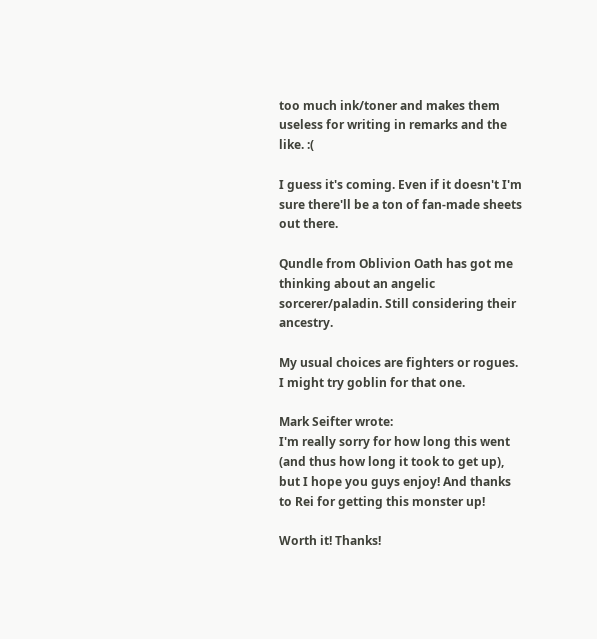too much ink/toner and makes them useless for writing in remarks and the like. :(

I guess it's coming. Even if it doesn't I'm sure there'll be a ton of fan-made sheets out there.

Qundle from Oblivion Oath has got me thinking about an angelic sorcerer/paladin. Still considering their ancestry.

My usual choices are fighters or rogues. I might try goblin for that one.

Mark Seifter wrote:
I'm really sorry for how long this went (and thus how long it took to get up), but I hope you guys enjoy! And thanks to Rei for getting this monster up!

Worth it! Thanks!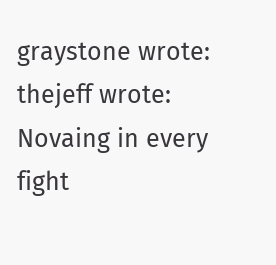graystone wrote:
thejeff wrote:
Novaing in every fight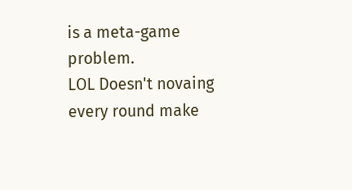is a meta-game problem.
LOL Doesn't novaing every round make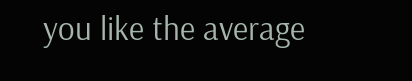you like the average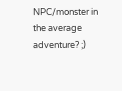NPC/monster in the average adventure? ;)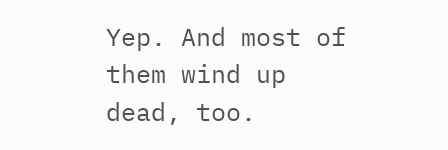Yep. And most of them wind up dead, too.